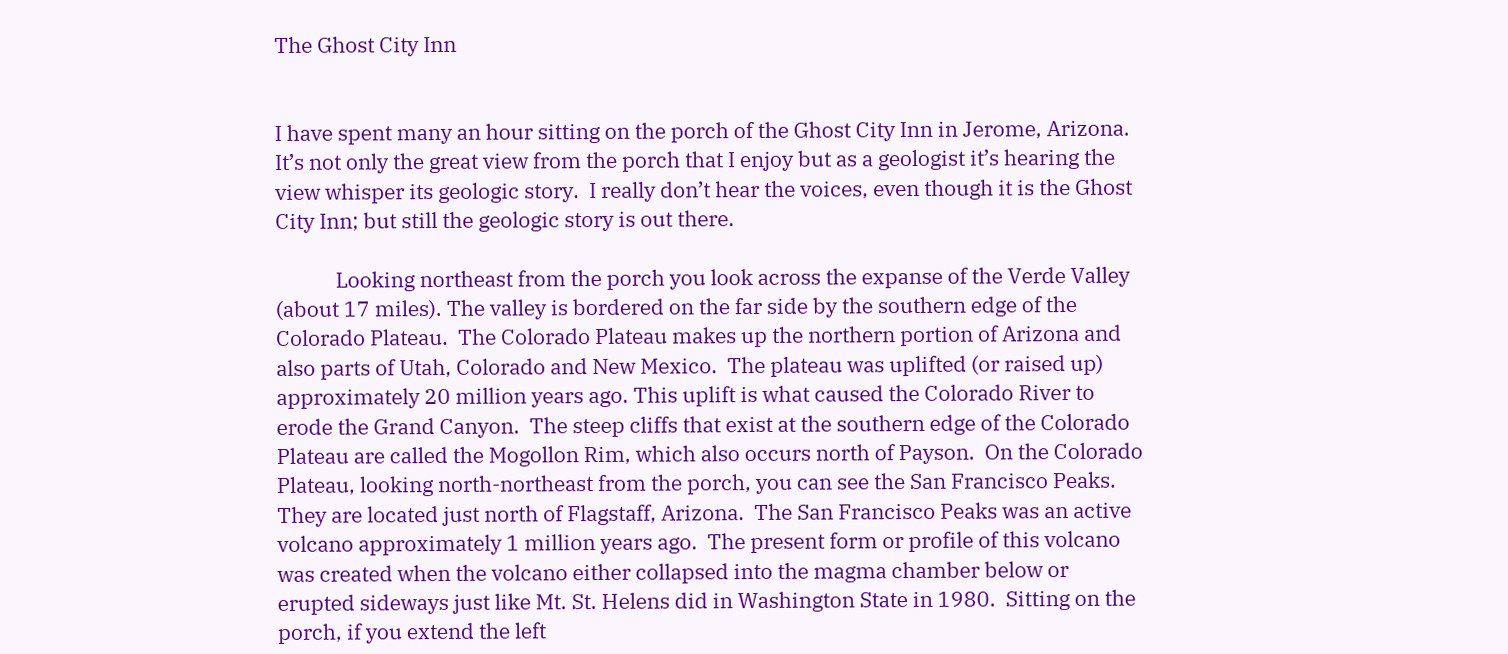The Ghost City Inn


I have spent many an hour sitting on the porch of the Ghost City Inn in Jerome, Arizona.  It’s not only the great view from the porch that I enjoy but as a geologist it’s hearing the view whisper its geologic story.  I really don’t hear the voices, even though it is the Ghost City Inn; but still the geologic story is out there.

            Looking northeast from the porch you look across the expanse of the Verde Valley (about 17 miles). The valley is bordered on the far side by the southern edge of the Colorado Plateau.  The Colorado Plateau makes up the northern portion of Arizona and also parts of Utah, Colorado and New Mexico.  The plateau was uplifted (or raised up) approximately 20 million years ago. This uplift is what caused the Colorado River to erode the Grand Canyon.  The steep cliffs that exist at the southern edge of the Colorado Plateau are called the Mogollon Rim, which also occurs north of Payson.  On the Colorado Plateau, looking north-northeast from the porch, you can see the San Francisco Peaks.  They are located just north of Flagstaff, Arizona.  The San Francisco Peaks was an active volcano approximately 1 million years ago.  The present form or profile of this volcano was created when the volcano either collapsed into the magma chamber below or erupted sideways just like Mt. St. Helens did in Washington State in 1980.  Sitting on the porch, if you extend the left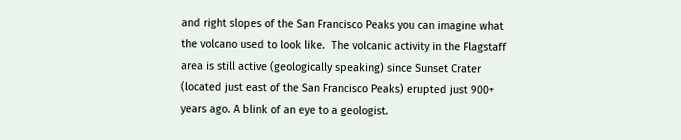and right slopes of the San Francisco Peaks you can imagine what the volcano used to look like.  The volcanic activity in the Flagstaff area is still active (geologically speaking) since Sunset Crater (located just east of the San Francisco Peaks) erupted just 900+ years ago. A blink of an eye to a geologist.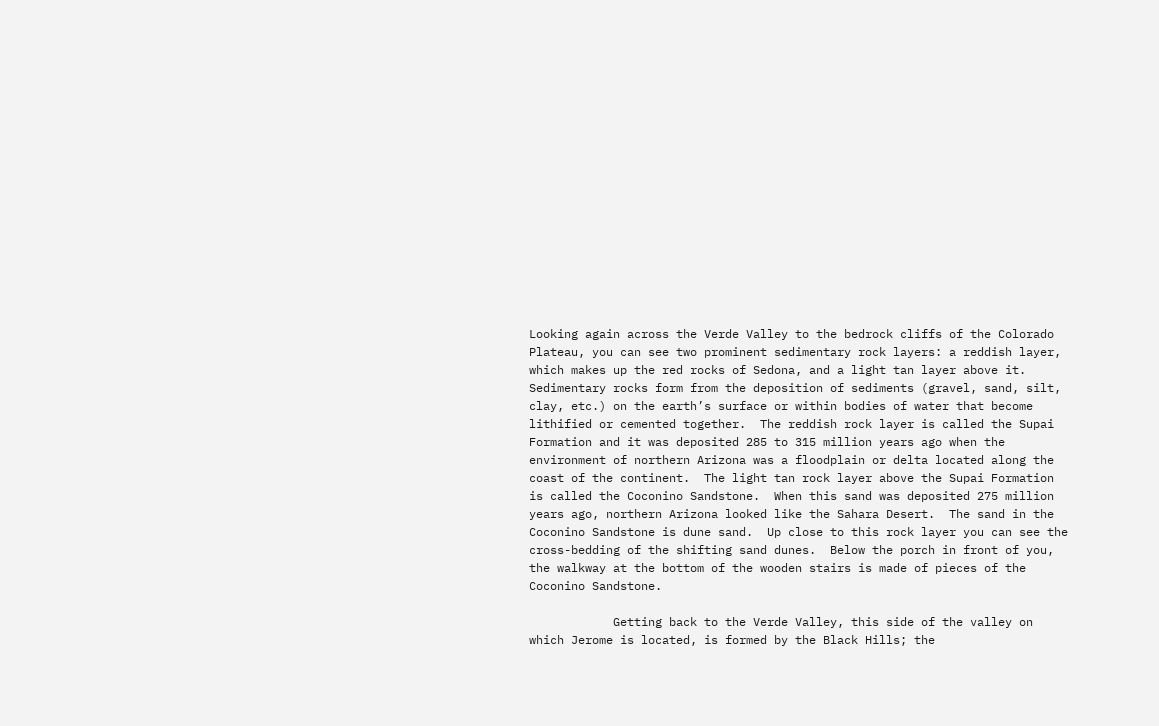Looking again across the Verde Valley to the bedrock cliffs of the Colorado Plateau, you can see two prominent sedimentary rock layers: a reddish layer, which makes up the red rocks of Sedona, and a light tan layer above it. Sedimentary rocks form from the deposition of sediments (gravel, sand, silt, clay, etc.) on the earth’s surface or within bodies of water that become lithified or cemented together.  The reddish rock layer is called the Supai Formation and it was deposited 285 to 315 million years ago when the environment of northern Arizona was a floodplain or delta located along the coast of the continent.  The light tan rock layer above the Supai Formation is called the Coconino Sandstone.  When this sand was deposited 275 million years ago, northern Arizona looked like the Sahara Desert.  The sand in the Coconino Sandstone is dune sand.  Up close to this rock layer you can see the cross-bedding of the shifting sand dunes.  Below the porch in front of you, the walkway at the bottom of the wooden stairs is made of pieces of the Coconino Sandstone.

            Getting back to the Verde Valley, this side of the valley on which Jerome is located, is formed by the Black Hills; the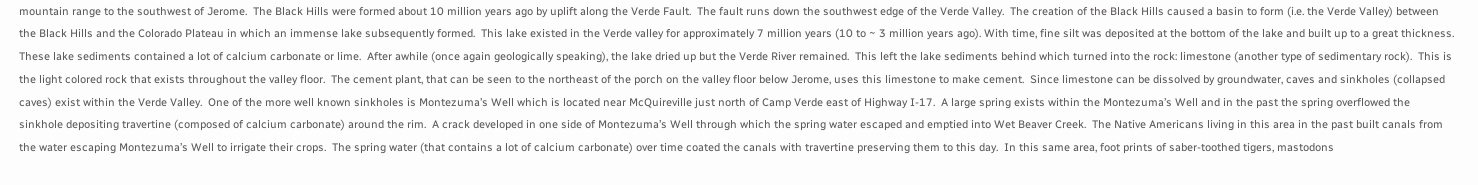mountain range to the southwest of Jerome.  The Black Hills were formed about 10 million years ago by uplift along the Verde Fault.  The fault runs down the southwest edge of the Verde Valley.  The creation of the Black Hills caused a basin to form (i.e. the Verde Valley) between the Black Hills and the Colorado Plateau in which an immense lake subsequently formed.  This lake existed in the Verde valley for approximately 7 million years (10 to ~ 3 million years ago). With time, fine silt was deposited at the bottom of the lake and built up to a great thickness.  These lake sediments contained a lot of calcium carbonate or lime.  After awhile (once again geologically speaking), the lake dried up but the Verde River remained.  This left the lake sediments behind which turned into the rock: limestone (another type of sedimentary rock).  This is the light colored rock that exists throughout the valley floor.  The cement plant, that can be seen to the northeast of the porch on the valley floor below Jerome, uses this limestone to make cement.  Since limestone can be dissolved by groundwater, caves and sinkholes (collapsed caves) exist within the Verde Valley.  One of the more well known sinkholes is Montezuma’s Well which is located near McQuireville just north of Camp Verde east of Highway I-17.  A large spring exists within the Montezuma’s Well and in the past the spring overflowed the sinkhole depositing travertine (composed of calcium carbonate) around the rim.  A crack developed in one side of Montezuma’s Well through which the spring water escaped and emptied into Wet Beaver Creek.  The Native Americans living in this area in the past built canals from the water escaping Montezuma’s Well to irrigate their crops.  The spring water (that contains a lot of calcium carbonate) over time coated the canals with travertine preserving them to this day.  In this same area, foot prints of saber-toothed tigers, mastodons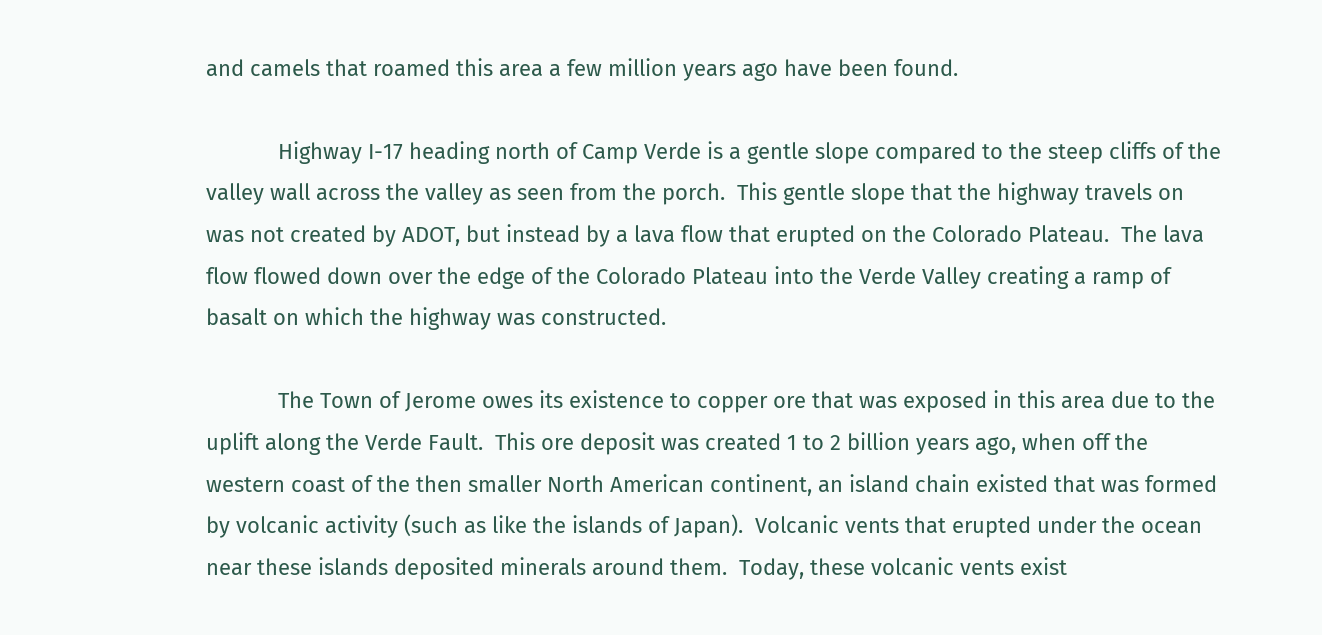and camels that roamed this area a few million years ago have been found.

            Highway I-17 heading north of Camp Verde is a gentle slope compared to the steep cliffs of the valley wall across the valley as seen from the porch.  This gentle slope that the highway travels on was not created by ADOT, but instead by a lava flow that erupted on the Colorado Plateau.  The lava flow flowed down over the edge of the Colorado Plateau into the Verde Valley creating a ramp of basalt on which the highway was constructed.

            The Town of Jerome owes its existence to copper ore that was exposed in this area due to the uplift along the Verde Fault.  This ore deposit was created 1 to 2 billion years ago, when off the western coast of the then smaller North American continent, an island chain existed that was formed by volcanic activity (such as like the islands of Japan).  Volcanic vents that erupted under the ocean near these islands deposited minerals around them.  Today, these volcanic vents exist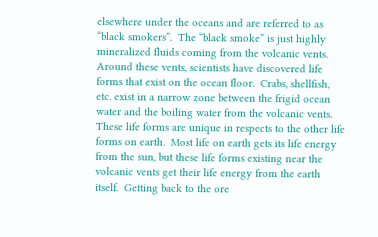elsewhere under the oceans and are referred to as “black smokers”.  The “black smoke” is just highly mineralized fluids coming from the volcanic vents.  Around these vents, scientists have discovered life forms that exist on the ocean floor.  Crabs, shellfish, etc. exist in a narrow zone between the frigid ocean water and the boiling water from the volcanic vents.  These life forms are unique in respects to the other life forms on earth.  Most life on earth gets its life energy from the sun, but these life forms existing near the volcanic vents get their life energy from the earth itself.  Getting back to the ore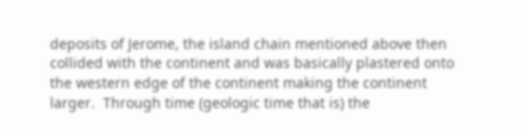deposits of Jerome, the island chain mentioned above then collided with the continent and was basically plastered onto the western edge of the continent making the continent larger.  Through time (geologic time that is) the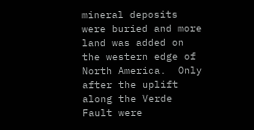mineral deposits were buried and more land was added on the western edge of North America.  Only after the uplift along the Verde Fault were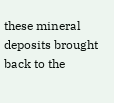these mineral deposits brought back to the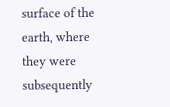surface of the earth, where they were subsequently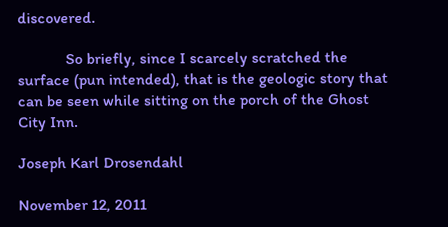discovered.

            So briefly, since I scarcely scratched the surface (pun intended), that is the geologic story that can be seen while sitting on the porch of the Ghost City Inn.

Joseph Karl Drosendahl

November 12, 2011